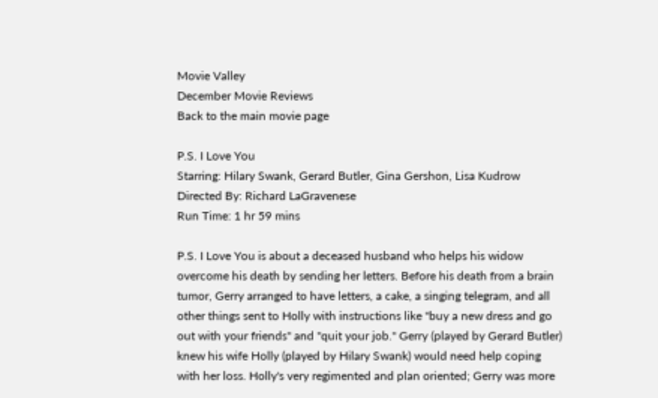Movie Valley
December Movie Reviews
Back to the main movie page

P.S. I Love You
Starring: Hilary Swank, Gerard Butler, Gina Gershon, Lisa Kudrow
Directed By: Richard LaGravenese
Run Time: 1 hr 59 mins

P.S. I Love You is about a deceased husband who helps his widow overcome his death by sending her letters. Before his death from a brain tumor, Gerry arranged to have letters, a cake, a singing telegram, and all other things sent to Holly with instructions like "buy a new dress and go out with your friends" and "quit your job." Gerry (played by Gerard Butler) knew his wife Holly (played by Hilary Swank) would need help coping with her loss. Holly's very regimented and plan oriented; Gerry was more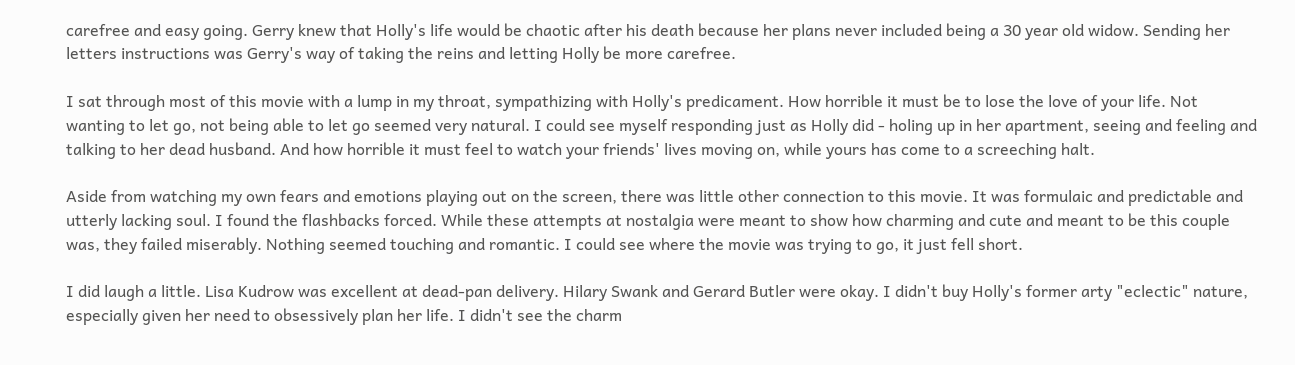carefree and easy going. Gerry knew that Holly's life would be chaotic after his death because her plans never included being a 30 year old widow. Sending her letters instructions was Gerry's way of taking the reins and letting Holly be more carefree.

I sat through most of this movie with a lump in my throat, sympathizing with Holly's predicament. How horrible it must be to lose the love of your life. Not wanting to let go, not being able to let go seemed very natural. I could see myself responding just as Holly did - holing up in her apartment, seeing and feeling and talking to her dead husband. And how horrible it must feel to watch your friends' lives moving on, while yours has come to a screeching halt.

Aside from watching my own fears and emotions playing out on the screen, there was little other connection to this movie. It was formulaic and predictable and utterly lacking soul. I found the flashbacks forced. While these attempts at nostalgia were meant to show how charming and cute and meant to be this couple was, they failed miserably. Nothing seemed touching and romantic. I could see where the movie was trying to go, it just fell short.

I did laugh a little. Lisa Kudrow was excellent at dead-pan delivery. Hilary Swank and Gerard Butler were okay. I didn't buy Holly's former arty "eclectic" nature, especially given her need to obsessively plan her life. I didn't see the charm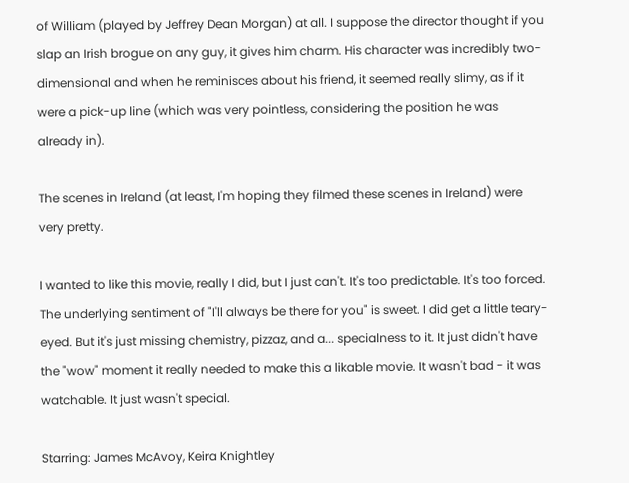of William (played by Jeffrey Dean Morgan) at all. I suppose the director thought if you slap an Irish brogue on any guy, it gives him charm. His character was incredibly two-dimensional and when he reminisces about his friend, it seemed really slimy, as if it were a pick-up line (which was very pointless, considering the position he was already in).

The scenes in Ireland (at least, I'm hoping they filmed these scenes in Ireland) were very pretty.

I wanted to like this movie, really I did, but I just can't. It's too predictable. It's too forced. The underlying sentiment of "I'll always be there for you" is sweet. I did get a little teary-eyed. But it's just missing chemistry, pizzaz, and a... specialness to it. It just didn't have the "wow" moment it really needed to make this a likable movie. It wasn't bad - it was watchable. It just wasn't special.

Starring: James McAvoy, Keira Knightley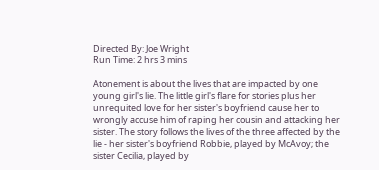Directed By: Joe Wright
Run Time: 2 hrs 3 mins

Atonement is about the lives that are impacted by one young girl's lie. The little girl's flare for stories plus her unrequited love for her sister's boyfriend cause her to wrongly accuse him of raping her cousin and attacking her sister. The story follows the lives of the three affected by the lie - her sister's boyfriend Robbie, played by McAvoy; the sister Cecilia, played by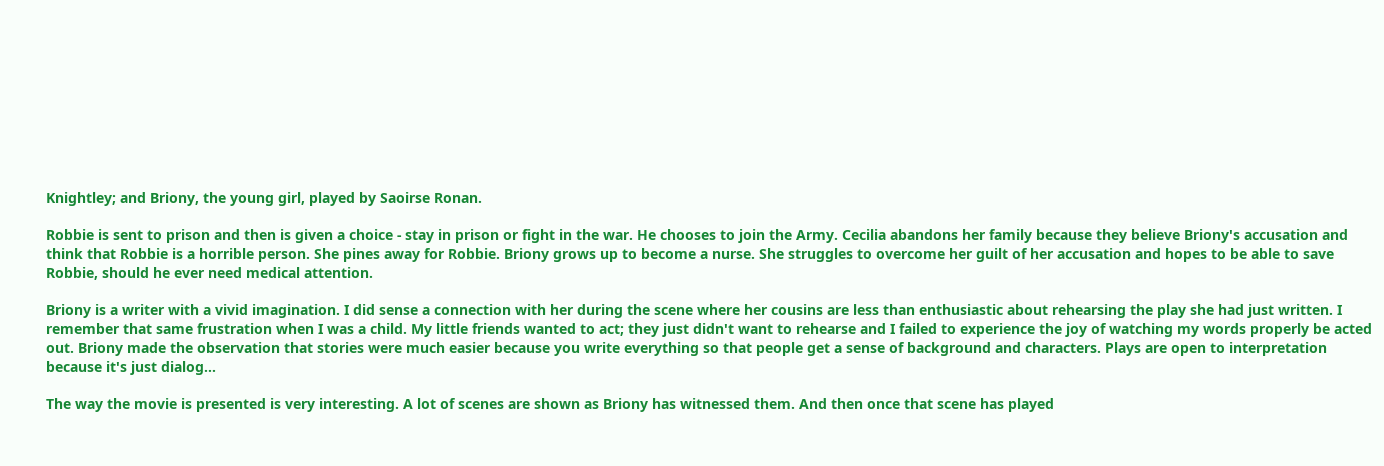Knightley; and Briony, the young girl, played by Saoirse Ronan.

Robbie is sent to prison and then is given a choice - stay in prison or fight in the war. He chooses to join the Army. Cecilia abandons her family because they believe Briony's accusation and think that Robbie is a horrible person. She pines away for Robbie. Briony grows up to become a nurse. She struggles to overcome her guilt of her accusation and hopes to be able to save Robbie, should he ever need medical attention.

Briony is a writer with a vivid imagination. I did sense a connection with her during the scene where her cousins are less than enthusiastic about rehearsing the play she had just written. I remember that same frustration when I was a child. My little friends wanted to act; they just didn't want to rehearse and I failed to experience the joy of watching my words properly be acted out. Briony made the observation that stories were much easier because you write everything so that people get a sense of background and characters. Plays are open to interpretation because it's just dialog...

The way the movie is presented is very interesting. A lot of scenes are shown as Briony has witnessed them. And then once that scene has played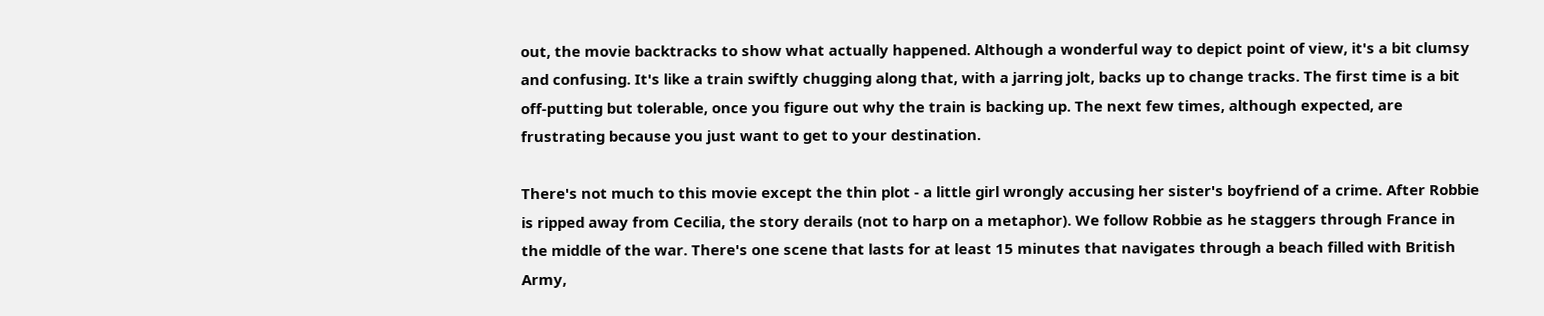out, the movie backtracks to show what actually happened. Although a wonderful way to depict point of view, it's a bit clumsy and confusing. It's like a train swiftly chugging along that, with a jarring jolt, backs up to change tracks. The first time is a bit off-putting but tolerable, once you figure out why the train is backing up. The next few times, although expected, are frustrating because you just want to get to your destination.

There's not much to this movie except the thin plot - a little girl wrongly accusing her sister's boyfriend of a crime. After Robbie is ripped away from Cecilia, the story derails (not to harp on a metaphor). We follow Robbie as he staggers through France in the middle of the war. There's one scene that lasts for at least 15 minutes that navigates through a beach filled with British Army,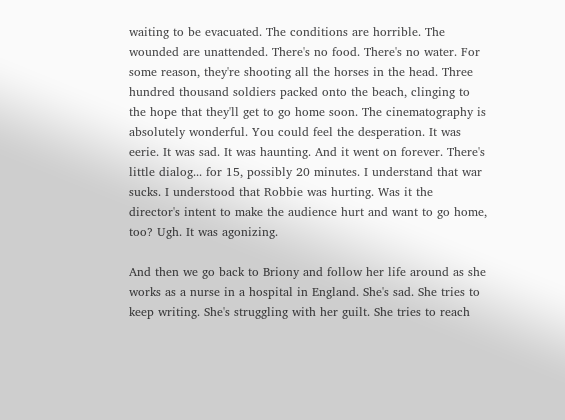waiting to be evacuated. The conditions are horrible. The wounded are unattended. There's no food. There's no water. For some reason, they're shooting all the horses in the head. Three hundred thousand soldiers packed onto the beach, clinging to the hope that they'll get to go home soon. The cinematography is absolutely wonderful. You could feel the desperation. It was eerie. It was sad. It was haunting. And it went on forever. There's little dialog... for 15, possibly 20 minutes. I understand that war sucks. I understood that Robbie was hurting. Was it the director's intent to make the audience hurt and want to go home, too? Ugh. It was agonizing.

And then we go back to Briony and follow her life around as she works as a nurse in a hospital in England. She's sad. She tries to keep writing. She's struggling with her guilt. She tries to reach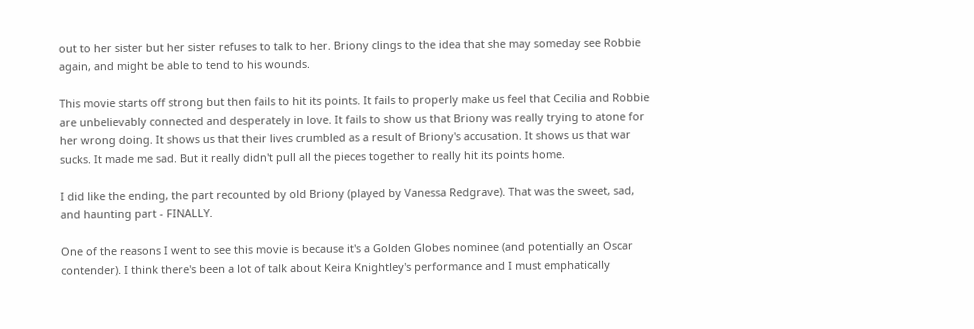out to her sister but her sister refuses to talk to her. Briony clings to the idea that she may someday see Robbie again, and might be able to tend to his wounds.

This movie starts off strong but then fails to hit its points. It fails to properly make us feel that Cecilia and Robbie are unbelievably connected and desperately in love. It fails to show us that Briony was really trying to atone for her wrong doing. It shows us that their lives crumbled as a result of Briony's accusation. It shows us that war sucks. It made me sad. But it really didn't pull all the pieces together to really hit its points home.

I did like the ending, the part recounted by old Briony (played by Vanessa Redgrave). That was the sweet, sad, and haunting part - FINALLY.

One of the reasons I went to see this movie is because it's a Golden Globes nominee (and potentially an Oscar contender). I think there's been a lot of talk about Keira Knightley's performance and I must emphatically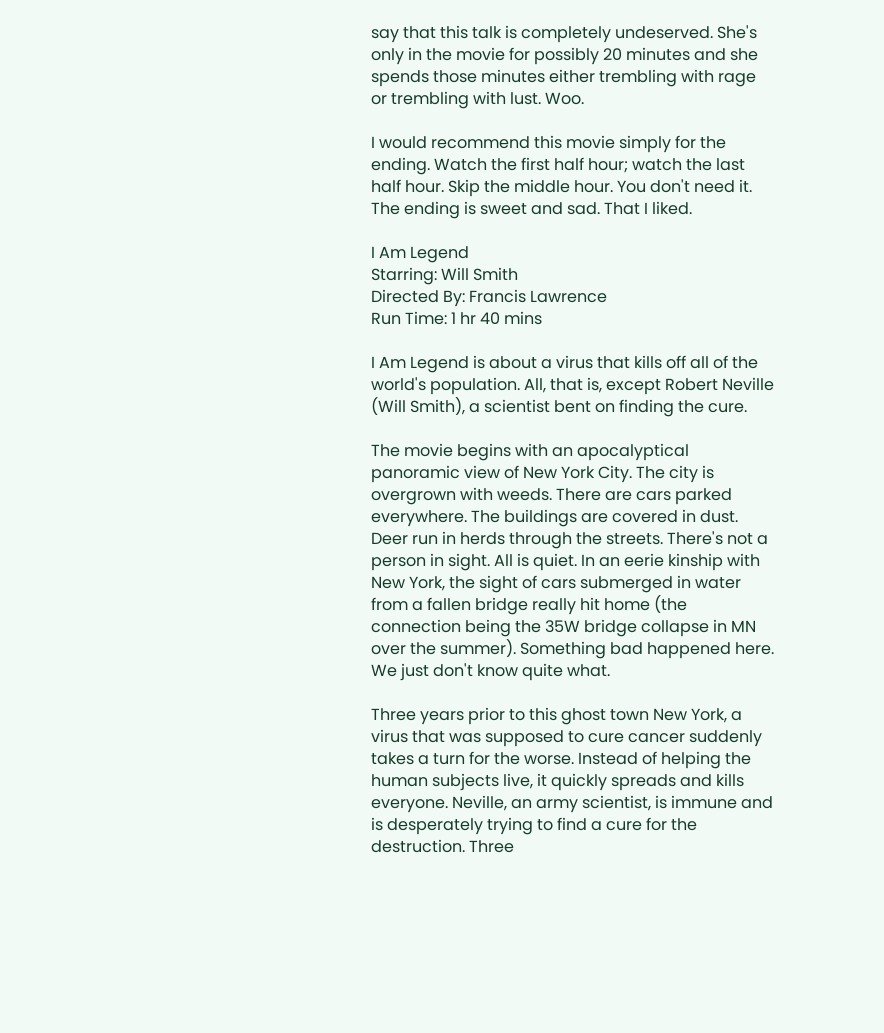say that this talk is completely undeserved. She's only in the movie for possibly 20 minutes and she spends those minutes either trembling with rage or trembling with lust. Woo.

I would recommend this movie simply for the ending. Watch the first half hour; watch the last half hour. Skip the middle hour. You don't need it. The ending is sweet and sad. That I liked.

I Am Legend
Starring: Will Smith
Directed By: Francis Lawrence
Run Time: 1 hr 40 mins

I Am Legend is about a virus that kills off all of the world's population. All, that is, except Robert Neville (Will Smith), a scientist bent on finding the cure.

The movie begins with an apocalyptical panoramic view of New York City. The city is overgrown with weeds. There are cars parked everywhere. The buildings are covered in dust. Deer run in herds through the streets. There's not a person in sight. All is quiet. In an eerie kinship with New York, the sight of cars submerged in water from a fallen bridge really hit home (the connection being the 35W bridge collapse in MN over the summer). Something bad happened here. We just don't know quite what.

Three years prior to this ghost town New York, a virus that was supposed to cure cancer suddenly takes a turn for the worse. Instead of helping the human subjects live, it quickly spreads and kills everyone. Neville, an army scientist, is immune and is desperately trying to find a cure for the destruction. Three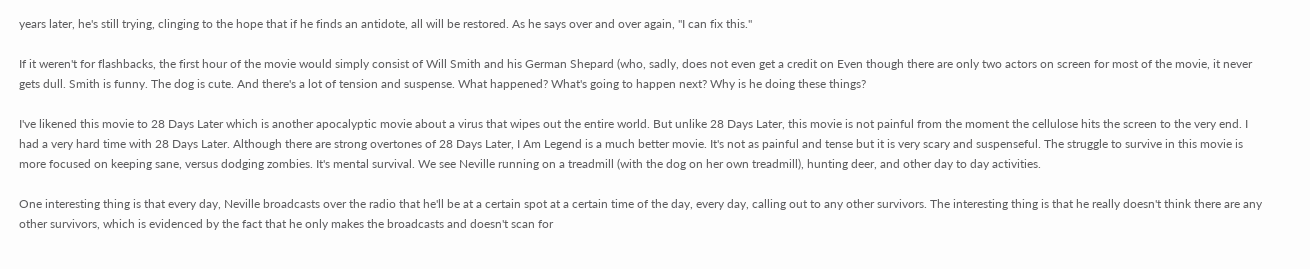years later, he's still trying, clinging to the hope that if he finds an antidote, all will be restored. As he says over and over again, "I can fix this."

If it weren't for flashbacks, the first hour of the movie would simply consist of Will Smith and his German Shepard (who, sadly, does not even get a credit on Even though there are only two actors on screen for most of the movie, it never gets dull. Smith is funny. The dog is cute. And there's a lot of tension and suspense. What happened? What's going to happen next? Why is he doing these things?

I've likened this movie to 28 Days Later which is another apocalyptic movie about a virus that wipes out the entire world. But unlike 28 Days Later, this movie is not painful from the moment the cellulose hits the screen to the very end. I had a very hard time with 28 Days Later. Although there are strong overtones of 28 Days Later, I Am Legend is a much better movie. It's not as painful and tense but it is very scary and suspenseful. The struggle to survive in this movie is more focused on keeping sane, versus dodging zombies. It's mental survival. We see Neville running on a treadmill (with the dog on her own treadmill), hunting deer, and other day to day activities.

One interesting thing is that every day, Neville broadcasts over the radio that he'll be at a certain spot at a certain time of the day, every day, calling out to any other survivors. The interesting thing is that he really doesn't think there are any other survivors, which is evidenced by the fact that he only makes the broadcasts and doesn't scan for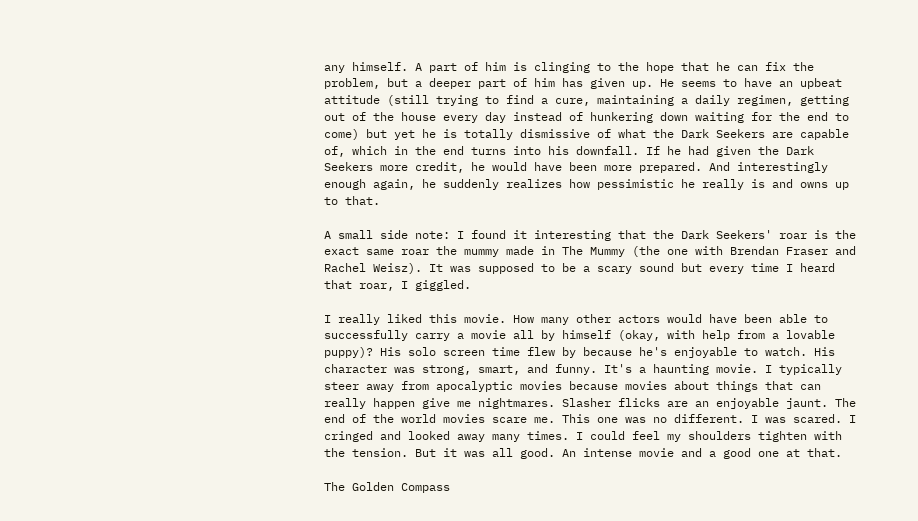any himself. A part of him is clinging to the hope that he can fix the problem, but a deeper part of him has given up. He seems to have an upbeat attitude (still trying to find a cure, maintaining a daily regimen, getting out of the house every day instead of hunkering down waiting for the end to come) but yet he is totally dismissive of what the Dark Seekers are capable of, which in the end turns into his downfall. If he had given the Dark Seekers more credit, he would have been more prepared. And interestingly enough again, he suddenly realizes how pessimistic he really is and owns up to that.

A small side note: I found it interesting that the Dark Seekers' roar is the exact same roar the mummy made in The Mummy (the one with Brendan Fraser and Rachel Weisz). It was supposed to be a scary sound but every time I heard that roar, I giggled.

I really liked this movie. How many other actors would have been able to successfully carry a movie all by himself (okay, with help from a lovable puppy)? His solo screen time flew by because he's enjoyable to watch. His character was strong, smart, and funny. It's a haunting movie. I typically steer away from apocalyptic movies because movies about things that can really happen give me nightmares. Slasher flicks are an enjoyable jaunt. The end of the world movies scare me. This one was no different. I was scared. I cringed and looked away many times. I could feel my shoulders tighten with the tension. But it was all good. An intense movie and a good one at that.

The Golden Compass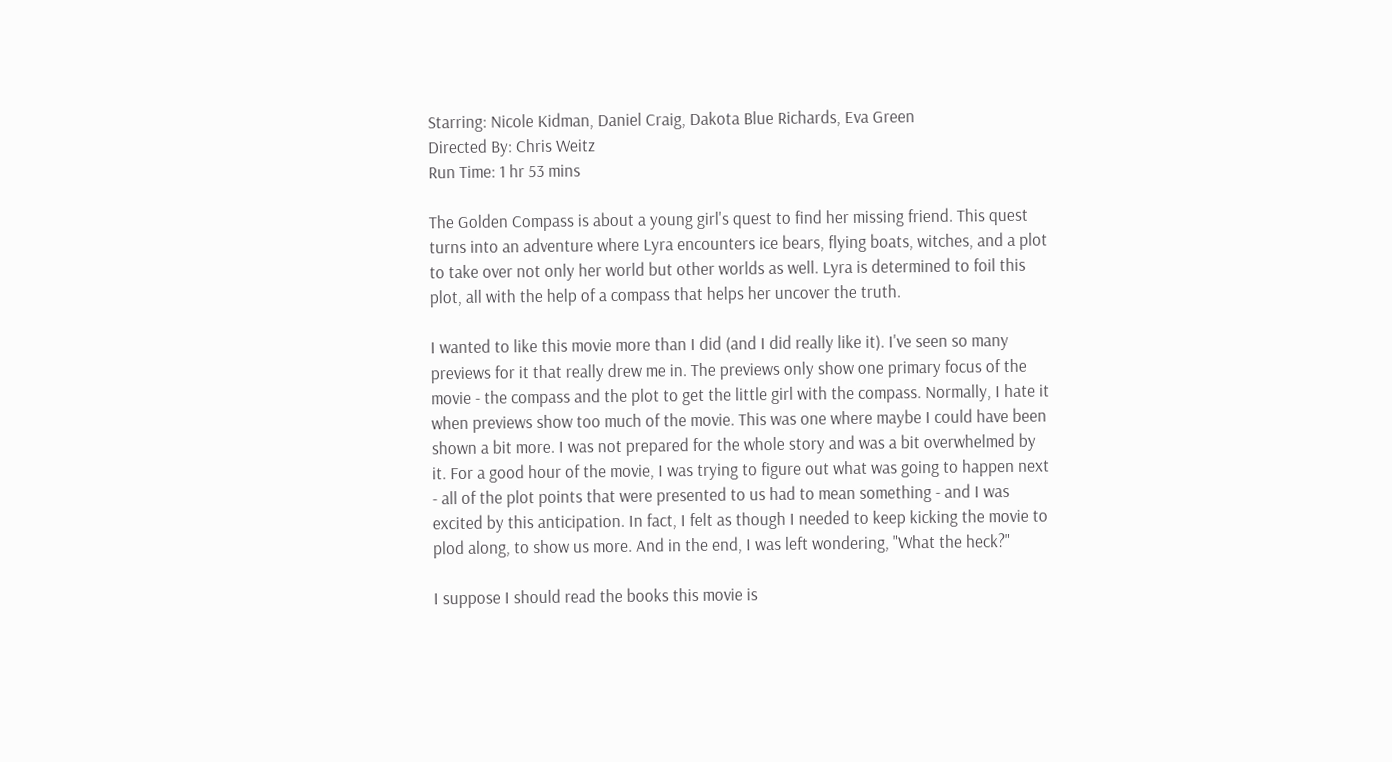Starring: Nicole Kidman, Daniel Craig, Dakota Blue Richards, Eva Green
Directed By: Chris Weitz
Run Time: 1 hr 53 mins

The Golden Compass is about a young girl's quest to find her missing friend. This quest turns into an adventure where Lyra encounters ice bears, flying boats, witches, and a plot to take over not only her world but other worlds as well. Lyra is determined to foil this plot, all with the help of a compass that helps her uncover the truth.

I wanted to like this movie more than I did (and I did really like it). I've seen so many previews for it that really drew me in. The previews only show one primary focus of the movie - the compass and the plot to get the little girl with the compass. Normally, I hate it when previews show too much of the movie. This was one where maybe I could have been shown a bit more. I was not prepared for the whole story and was a bit overwhelmed by it. For a good hour of the movie, I was trying to figure out what was going to happen next - all of the plot points that were presented to us had to mean something - and I was excited by this anticipation. In fact, I felt as though I needed to keep kicking the movie to plod along, to show us more. And in the end, I was left wondering, "What the heck?"

I suppose I should read the books this movie is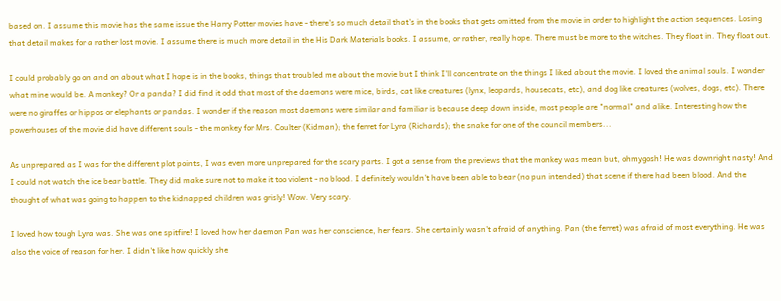based on. I assume this movie has the same issue the Harry Potter movies have - there's so much detail that's in the books that gets omitted from the movie in order to highlight the action sequences. Losing that detail makes for a rather lost movie. I assume there is much more detail in the His Dark Materials books. I assume, or rather, really hope. There must be more to the witches. They float in. They float out.

I could probably go on and on about what I hope is in the books, things that troubled me about the movie but I think I'll concentrate on the things I liked about the movie. I loved the animal souls. I wonder what mine would be. A monkey? Or a panda? I did find it odd that most of the daemons were mice, birds, cat like creatures (lynx, leopards, housecats, etc), and dog like creatures (wolves, dogs, etc). There were no giraffes or hippos or elephants or pandas. I wonder if the reason most daemons were similar and familiar is because deep down inside, most people are "normal" and alike. Interesting how the powerhouses of the movie did have different souls - the monkey for Mrs. Coulter (Kidman); the ferret for Lyra (Richards); the snake for one of the council members...

As unprepared as I was for the different plot points, I was even more unprepared for the scary parts. I got a sense from the previews that the monkey was mean but, ohmygosh! He was downright nasty! And I could not watch the ice bear battle. They did make sure not to make it too violent - no blood. I definitely wouldn't have been able to bear (no pun intended) that scene if there had been blood. And the thought of what was going to happen to the kidnapped children was grisly! Wow. Very scary.

I loved how tough Lyra was. She was one spitfire! I loved how her daemon Pan was her conscience, her fears. She certainly wasn't afraid of anything. Pan (the ferret) was afraid of most everything. He was also the voice of reason for her. I didn't like how quickly she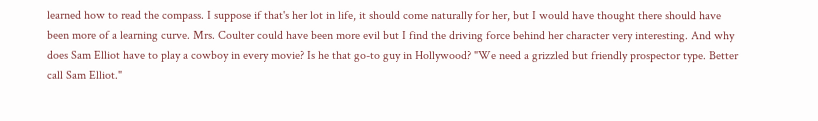learned how to read the compass. I suppose if that's her lot in life, it should come naturally for her, but I would have thought there should have been more of a learning curve. Mrs. Coulter could have been more evil but I find the driving force behind her character very interesting. And why does Sam Elliot have to play a cowboy in every movie? Is he that go-to guy in Hollywood? "We need a grizzled but friendly prospector type. Better call Sam Elliot."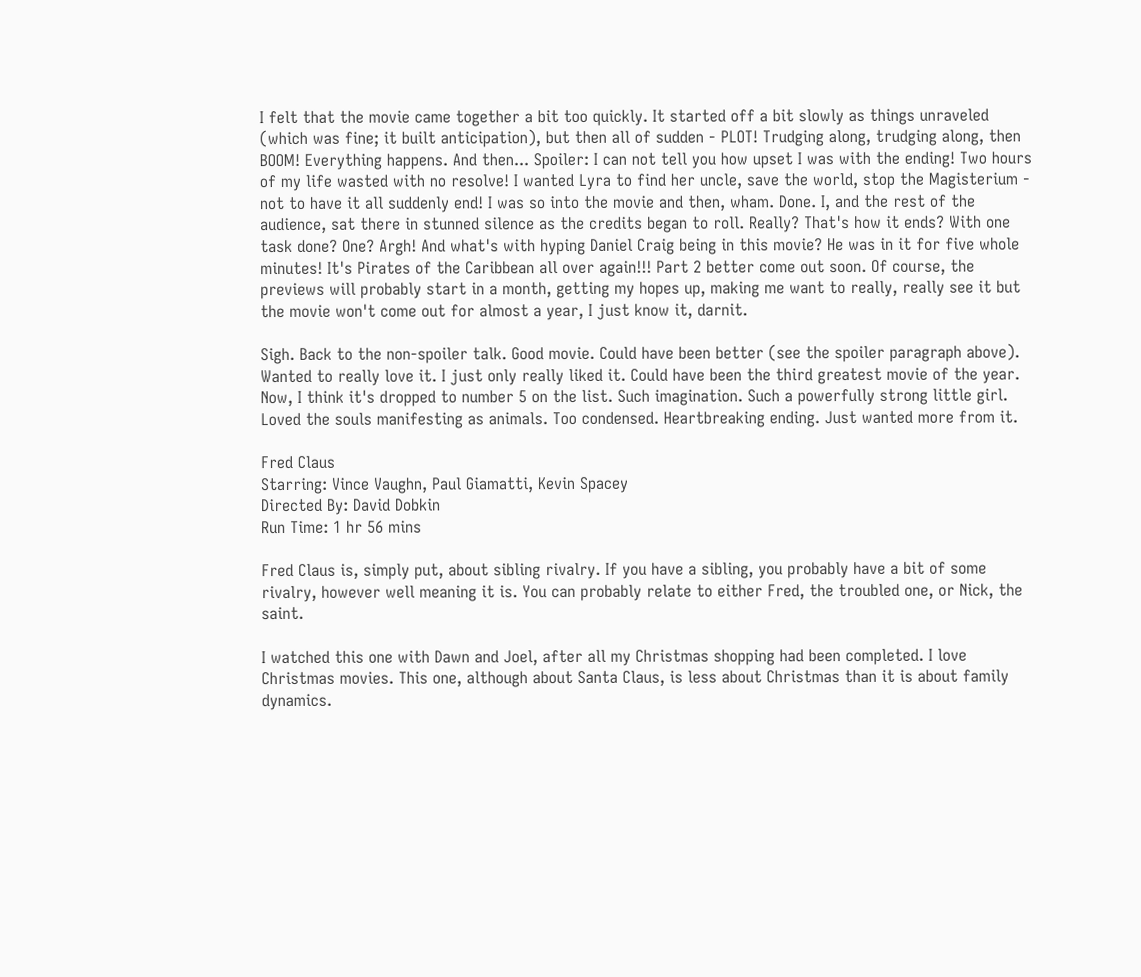I felt that the movie came together a bit too quickly. It started off a bit slowly as things unraveled (which was fine; it built anticipation), but then all of sudden - PLOT! Trudging along, trudging along, then BOOM! Everything happens. And then... Spoiler: I can not tell you how upset I was with the ending! Two hours of my life wasted with no resolve! I wanted Lyra to find her uncle, save the world, stop the Magisterium - not to have it all suddenly end! I was so into the movie and then, wham. Done. I, and the rest of the audience, sat there in stunned silence as the credits began to roll. Really? That's how it ends? With one task done? One? Argh! And what's with hyping Daniel Craig being in this movie? He was in it for five whole minutes! It's Pirates of the Caribbean all over again!!! Part 2 better come out soon. Of course, the previews will probably start in a month, getting my hopes up, making me want to really, really see it but the movie won't come out for almost a year, I just know it, darnit.

Sigh. Back to the non-spoiler talk. Good movie. Could have been better (see the spoiler paragraph above). Wanted to really love it. I just only really liked it. Could have been the third greatest movie of the year. Now, I think it's dropped to number 5 on the list. Such imagination. Such a powerfully strong little girl. Loved the souls manifesting as animals. Too condensed. Heartbreaking ending. Just wanted more from it.

Fred Claus
Starring: Vince Vaughn, Paul Giamatti, Kevin Spacey
Directed By: David Dobkin
Run Time: 1 hr 56 mins

Fred Claus is, simply put, about sibling rivalry. If you have a sibling, you probably have a bit of some rivalry, however well meaning it is. You can probably relate to either Fred, the troubled one, or Nick, the saint.

I watched this one with Dawn and Joel, after all my Christmas shopping had been completed. I love Christmas movies. This one, although about Santa Claus, is less about Christmas than it is about family dynamics.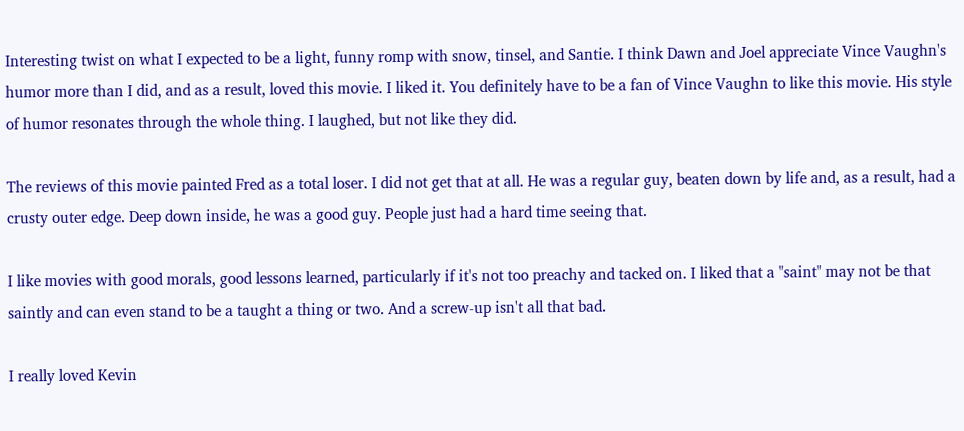Interesting twist on what I expected to be a light, funny romp with snow, tinsel, and Santie. I think Dawn and Joel appreciate Vince Vaughn's humor more than I did, and as a result, loved this movie. I liked it. You definitely have to be a fan of Vince Vaughn to like this movie. His style of humor resonates through the whole thing. I laughed, but not like they did.

The reviews of this movie painted Fred as a total loser. I did not get that at all. He was a regular guy, beaten down by life and, as a result, had a crusty outer edge. Deep down inside, he was a good guy. People just had a hard time seeing that.

I like movies with good morals, good lessons learned, particularly if it's not too preachy and tacked on. I liked that a "saint" may not be that saintly and can even stand to be a taught a thing or two. And a screw-up isn't all that bad.

I really loved Kevin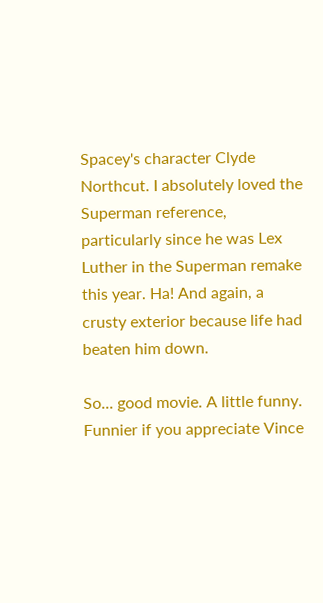Spacey's character Clyde Northcut. I absolutely loved the Superman reference, particularly since he was Lex Luther in the Superman remake this year. Ha! And again, a crusty exterior because life had beaten him down.

So... good movie. A little funny. Funnier if you appreciate Vince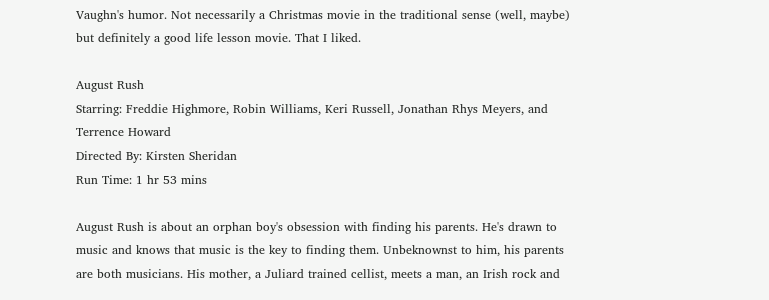Vaughn's humor. Not necessarily a Christmas movie in the traditional sense (well, maybe) but definitely a good life lesson movie. That I liked.

August Rush
Starring: Freddie Highmore, Robin Williams, Keri Russell, Jonathan Rhys Meyers, and Terrence Howard
Directed By: Kirsten Sheridan
Run Time: 1 hr 53 mins

August Rush is about an orphan boy's obsession with finding his parents. He's drawn to music and knows that music is the key to finding them. Unbeknownst to him, his parents are both musicians. His mother, a Juliard trained cellist, meets a man, an Irish rock and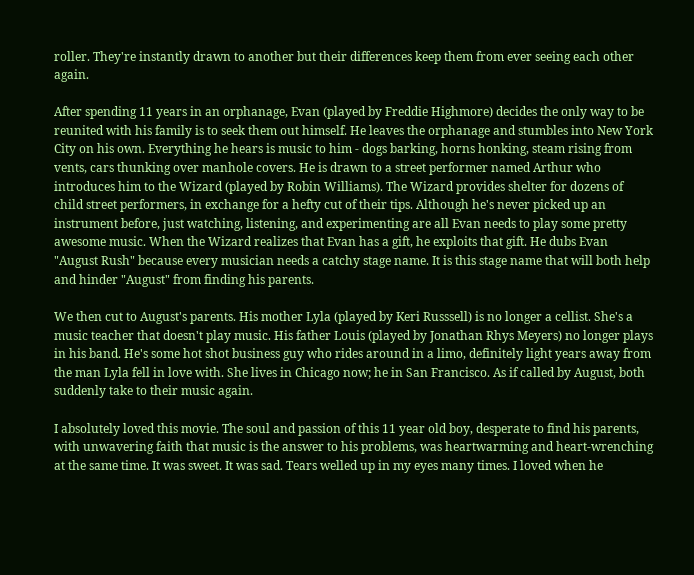roller. They're instantly drawn to another but their differences keep them from ever seeing each other again.

After spending 11 years in an orphanage, Evan (played by Freddie Highmore) decides the only way to be reunited with his family is to seek them out himself. He leaves the orphanage and stumbles into New York City on his own. Everything he hears is music to him - dogs barking, horns honking, steam rising from vents, cars thunking over manhole covers. He is drawn to a street performer named Arthur who introduces him to the Wizard (played by Robin Williams). The Wizard provides shelter for dozens of child street performers, in exchange for a hefty cut of their tips. Although he's never picked up an instrument before, just watching, listening, and experimenting are all Evan needs to play some pretty awesome music. When the Wizard realizes that Evan has a gift, he exploits that gift. He dubs Evan "August Rush" because every musician needs a catchy stage name. It is this stage name that will both help and hinder "August" from finding his parents.

We then cut to August's parents. His mother Lyla (played by Keri Russsell) is no longer a cellist. She's a music teacher that doesn't play music. His father Louis (played by Jonathan Rhys Meyers) no longer plays in his band. He's some hot shot business guy who rides around in a limo, definitely light years away from the man Lyla fell in love with. She lives in Chicago now; he in San Francisco. As if called by August, both suddenly take to their music again.

I absolutely loved this movie. The soul and passion of this 11 year old boy, desperate to find his parents, with unwavering faith that music is the answer to his problems, was heartwarming and heart-wrenching at the same time. It was sweet. It was sad. Tears welled up in my eyes many times. I loved when he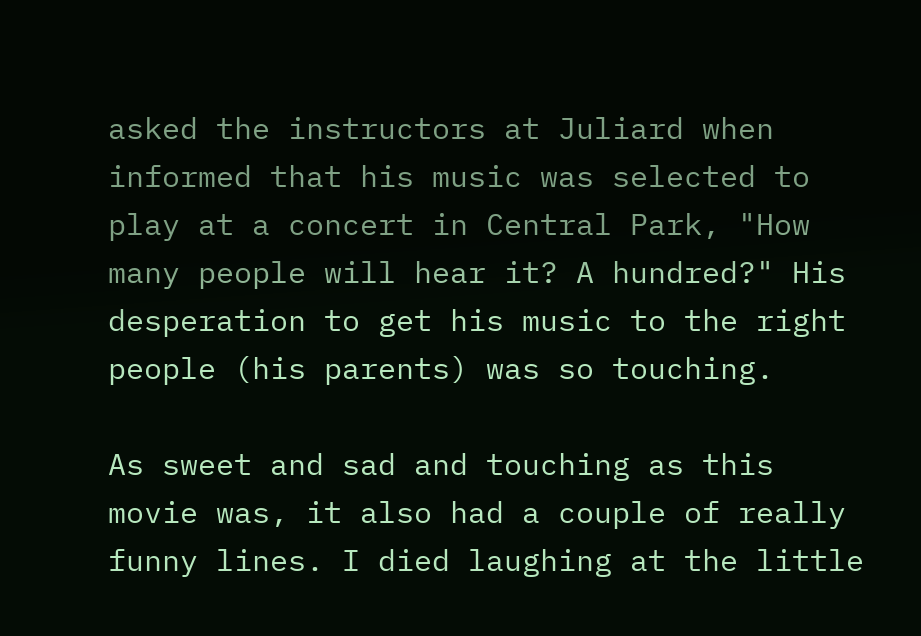asked the instructors at Juliard when informed that his music was selected to play at a concert in Central Park, "How many people will hear it? A hundred?" His desperation to get his music to the right people (his parents) was so touching.

As sweet and sad and touching as this movie was, it also had a couple of really funny lines. I died laughing at the little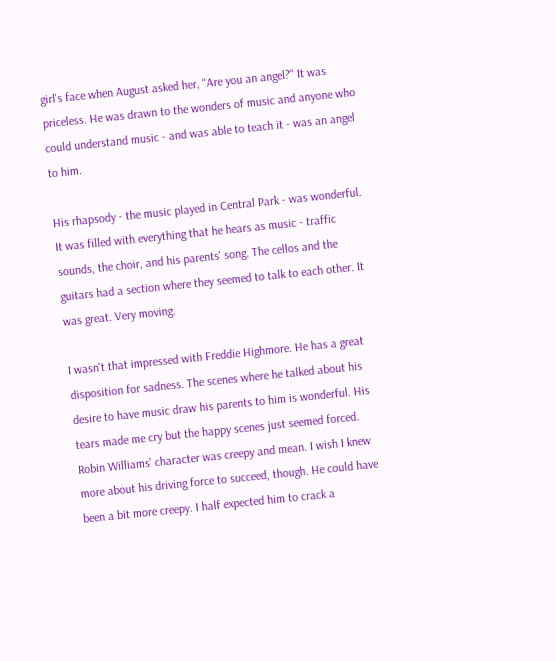girl's face when August asked her, "Are you an angel?" It was priceless. He was drawn to the wonders of music and anyone who could understand music - and was able to teach it - was an angel to him.

His rhapsody - the music played in Central Park - was wonderful. It was filled with everything that he hears as music - traffic sounds, the choir, and his parents' song. The cellos and the guitars had a section where they seemed to talk to each other. It was great. Very moving.

I wasn't that impressed with Freddie Highmore. He has a great disposition for sadness. The scenes where he talked about his desire to have music draw his parents to him is wonderful. His tears made me cry but the happy scenes just seemed forced. Robin Williams' character was creepy and mean. I wish I knew more about his driving force to succeed, though. He could have been a bit more creepy. I half expected him to crack a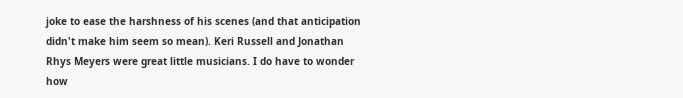joke to ease the harshness of his scenes (and that anticipation didn't make him seem so mean). Keri Russell and Jonathan Rhys Meyers were great little musicians. I do have to wonder how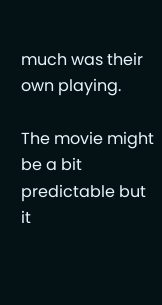much was their own playing.

The movie might be a bit predictable but it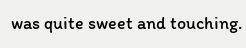was quite sweet and touching.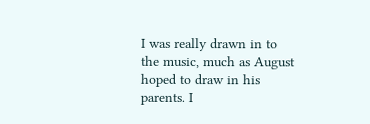I was really drawn in to the music, much as August hoped to draw in his parents. I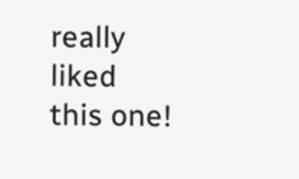really liked this one!